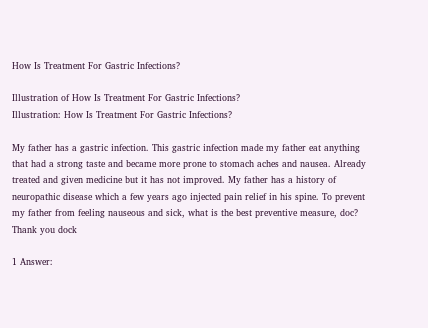How Is Treatment For Gastric Infections?

Illustration of How Is Treatment For Gastric Infections?
Illustration: How Is Treatment For Gastric Infections?

My father has a gastric infection. This gastric infection made my father eat anything that had a strong taste and became more prone to stomach aches and nausea. Already treated and given medicine but it has not improved. My father has a history of neuropathic disease which a few years ago injected pain relief in his spine. To prevent my father from feeling nauseous and sick, what is the best preventive measure, doc? Thank you dock

1 Answer: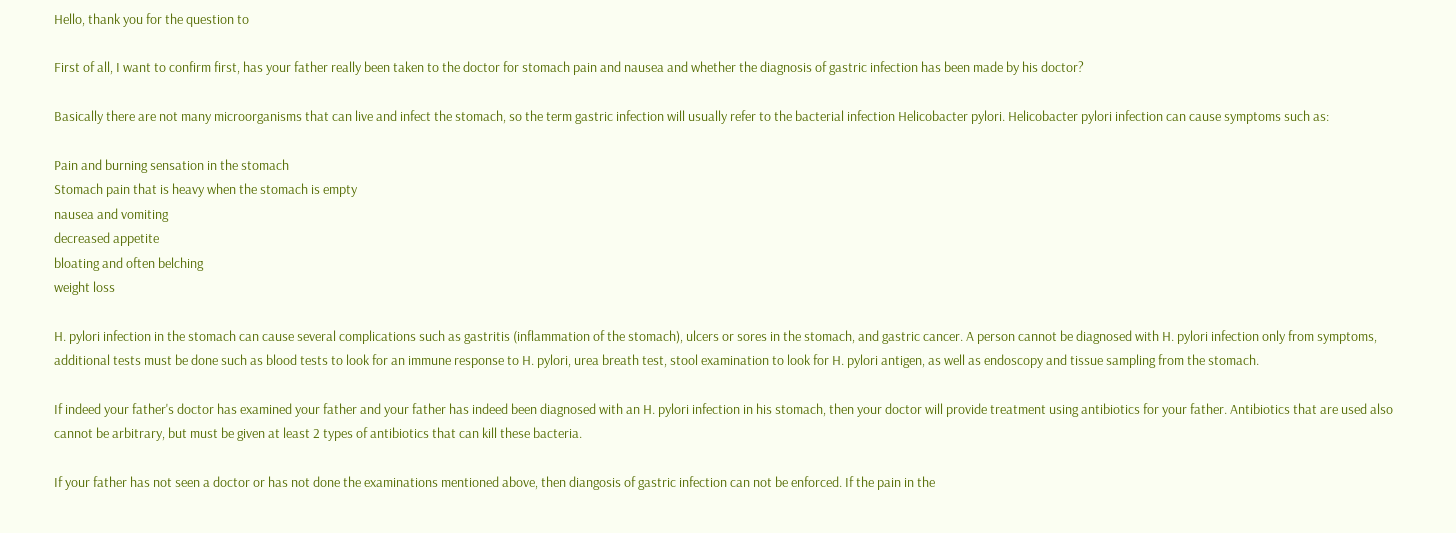Hello, thank you for the question to

First of all, I want to confirm first, has your father really been taken to the doctor for stomach pain and nausea and whether the diagnosis of gastric infection has been made by his doctor?

Basically there are not many microorganisms that can live and infect the stomach, so the term gastric infection will usually refer to the bacterial infection Helicobacter pylori. Helicobacter pylori infection can cause symptoms such as:

Pain and burning sensation in the stomach
Stomach pain that is heavy when the stomach is empty
nausea and vomiting
decreased appetite
bloating and often belching
weight loss

H. pylori infection in the stomach can cause several complications such as gastritis (inflammation of the stomach), ulcers or sores in the stomach, and gastric cancer. A person cannot be diagnosed with H. pylori infection only from symptoms, additional tests must be done such as blood tests to look for an immune response to H. pylori, urea breath test, stool examination to look for H. pylori antigen, as well as endoscopy and tissue sampling from the stomach.

If indeed your father's doctor has examined your father and your father has indeed been diagnosed with an H. pylori infection in his stomach, then your doctor will provide treatment using antibiotics for your father. Antibiotics that are used also cannot be arbitrary, but must be given at least 2 types of antibiotics that can kill these bacteria.

If your father has not seen a doctor or has not done the examinations mentioned above, then diangosis of gastric infection can not be enforced. If the pain in the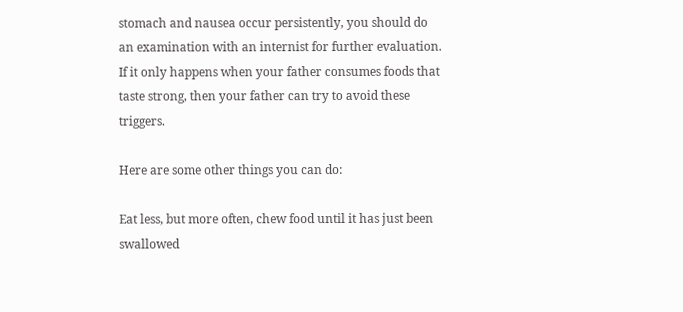stomach and nausea occur persistently, you should do an examination with an internist for further evaluation. If it only happens when your father consumes foods that taste strong, then your father can try to avoid these triggers.

Here are some other things you can do:

Eat less, but more often, chew food until it has just been swallowed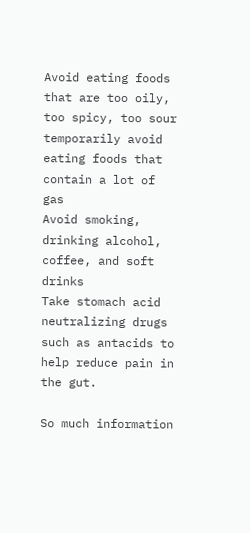Avoid eating foods that are too oily, too spicy, too sour
temporarily avoid eating foods that contain a lot of gas
Avoid smoking, drinking alcohol, coffee, and soft drinks
Take stomach acid neutralizing drugs such as antacids to help reduce pain in the gut.

So much information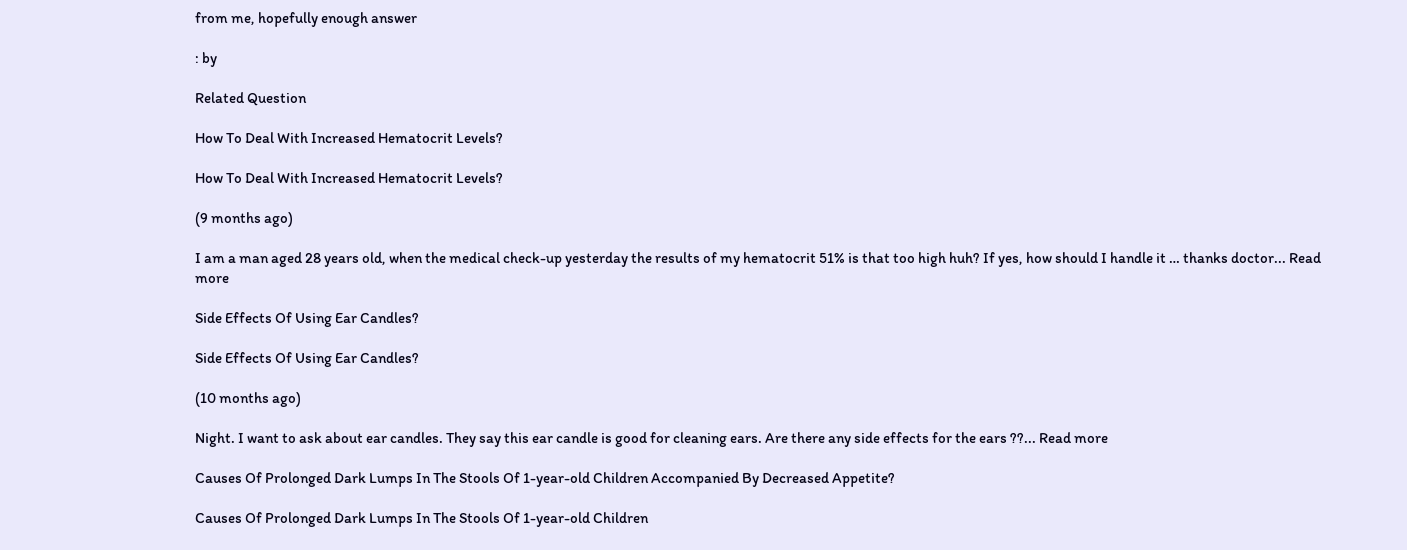from me, hopefully enough answer

: by

Related Question

How To Deal With Increased Hematocrit Levels?

How To Deal With Increased Hematocrit Levels?

(9 months ago)

I am a man aged 28 years old, when the medical check-up yesterday the results of my hematocrit 51% is that too high huh? If yes, how should I handle it … thanks doctor... Read more

Side Effects Of Using Ear Candles?

Side Effects Of Using Ear Candles?

(10 months ago)

Night. I want to ask about ear candles. They say this ear candle is good for cleaning ears. Are there any side effects for the ears ??... Read more

Causes Of Prolonged Dark Lumps In The Stools Of 1-year-old Children Accompanied By Decreased Appetite?

Causes Of Prolonged Dark Lumps In The Stools Of 1-year-old Children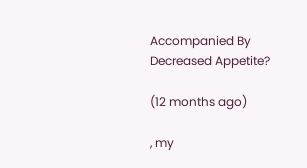Accompanied By Decreased Appetite?

(12 months ago)

, my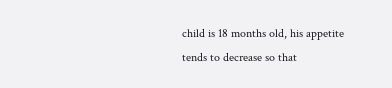child is 18 months old, his appetite tends to decrease so that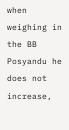when weighing in the BB Posyandu he does not increase,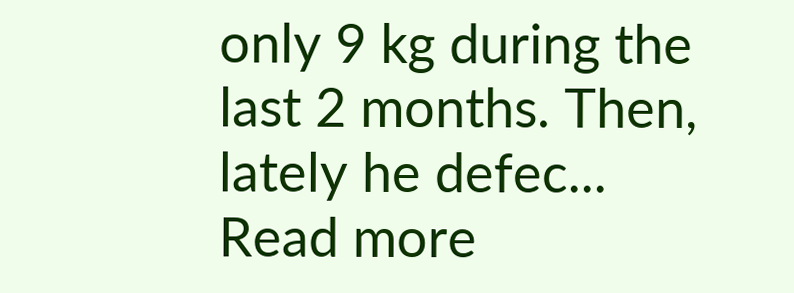only 9 kg during the last 2 months. Then, lately he defec... Read more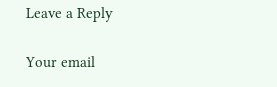Leave a Reply

Your email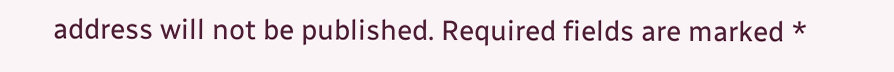address will not be published. Required fields are marked *